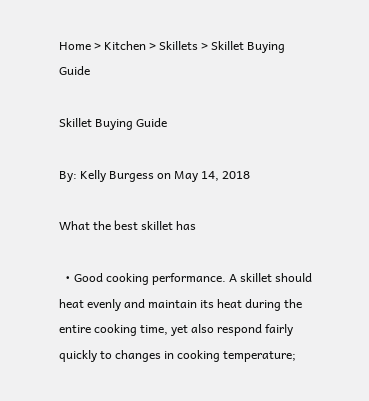Home > Kitchen > Skillets > Skillet Buying Guide

Skillet Buying Guide

By: Kelly Burgess on May 14, 2018

What the best skillet has

  • Good cooking performance. A skillet should heat evenly and maintain its heat during the entire cooking time, yet also respond fairly quickly to changes in cooking temperature;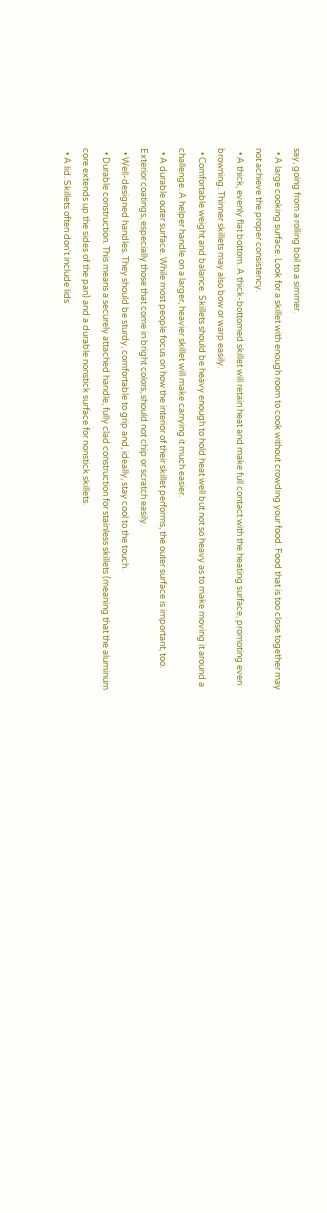say, going from a rolling boil to a simmer.
  • A large cooking surface. Look for a skillet with enough room to cook without crowding your food. Food that is too close together may not achieve the proper consistency.
  • A thick, evenly flat bottom. A thick-bottomed skillet will retain heat and make full contact with the heating surface, promoting even browning. Thinner skillets may also bow or warp easily.
  • Comfortable weight and balance. Skillets should be heavy enough to hold heat well but not so heavy as to make moving it around a challenge. A helper handle on a larger, heavier skillet will make carrying it much easier.
  • A durable outer surface. While most people focus on how the interior of their skillet performs, the outer surface is important, too. Exterior coatings, especially those that come in bright colors, should not chip or scratch easily.
  • Well-designed handles. They should be sturdy, comfortable to grip and, ideally, stay cool to the touch.
  • Durable construction. This means a securely attached handle, fully clad construction for stainless skillets (meaning that the aluminum core extends up the sides of the pan) and a durable nonstick surface for nonstick skillets.
  • A lid. Skillets often don't include lids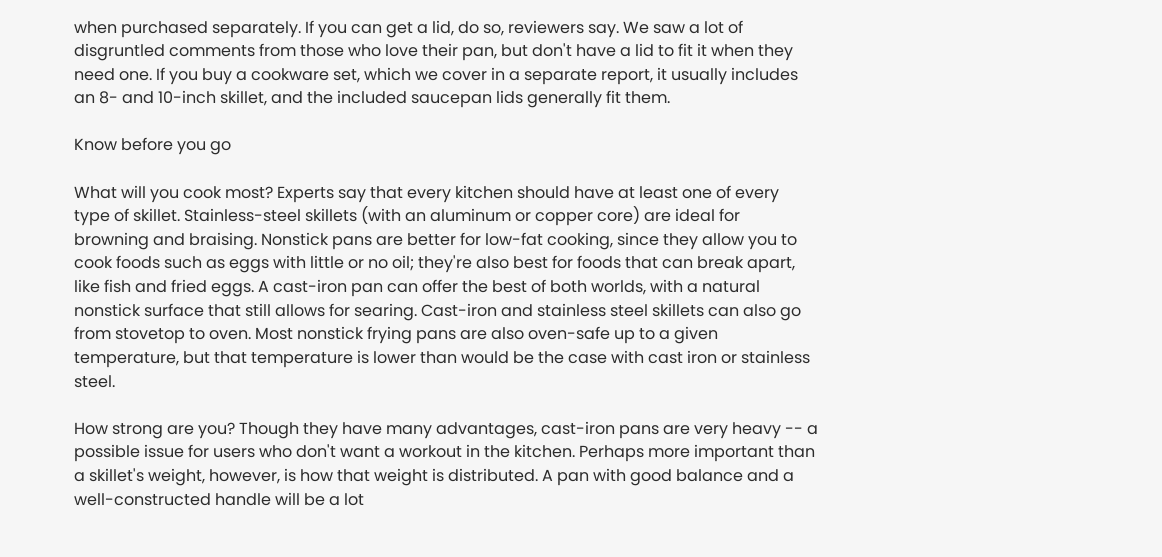when purchased separately. If you can get a lid, do so, reviewers say. We saw a lot of disgruntled comments from those who love their pan, but don't have a lid to fit it when they need one. If you buy a cookware set, which we cover in a separate report, it usually includes an 8- and 10-inch skillet, and the included saucepan lids generally fit them.

Know before you go

What will you cook most? Experts say that every kitchen should have at least one of every type of skillet. Stainless-steel skillets (with an aluminum or copper core) are ideal for browning and braising. Nonstick pans are better for low-fat cooking, since they allow you to cook foods such as eggs with little or no oil; they're also best for foods that can break apart, like fish and fried eggs. A cast-iron pan can offer the best of both worlds, with a natural nonstick surface that still allows for searing. Cast-iron and stainless steel skillets can also go from stovetop to oven. Most nonstick frying pans are also oven-safe up to a given temperature, but that temperature is lower than would be the case with cast iron or stainless steel.

How strong are you? Though they have many advantages, cast-iron pans are very heavy -- a possible issue for users who don't want a workout in the kitchen. Perhaps more important than a skillet's weight, however, is how that weight is distributed. A pan with good balance and a well-constructed handle will be a lot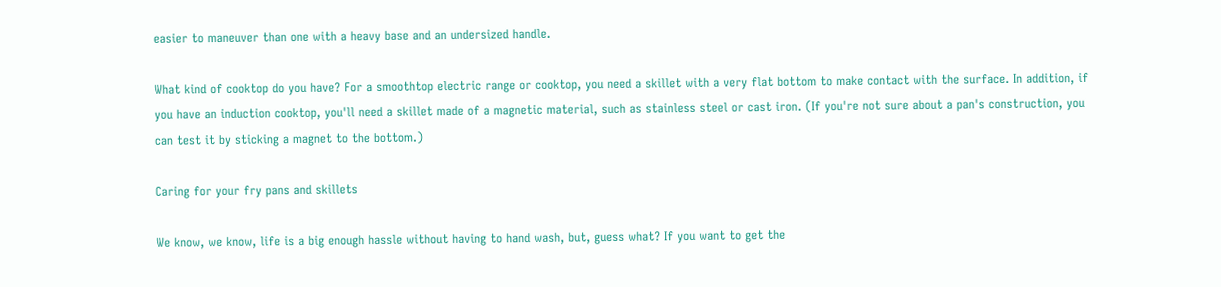easier to maneuver than one with a heavy base and an undersized handle.

What kind of cooktop do you have? For a smoothtop electric range or cooktop, you need a skillet with a very flat bottom to make contact with the surface. In addition, if you have an induction cooktop, you'll need a skillet made of a magnetic material, such as stainless steel or cast iron. (If you're not sure about a pan's construction, you can test it by sticking a magnet to the bottom.)

Caring for your fry pans and skillets

We know, we know, life is a big enough hassle without having to hand wash, but, guess what? If you want to get the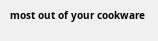most out of your cookware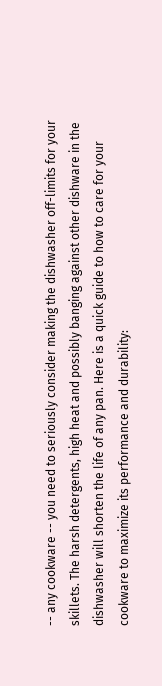-- any cookware -- you need to seriously consider making the dishwasher off-limits for your skillets. The harsh detergents, high heat and possibly banging against other dishware in the dishwasher will shorten the life of any pan. Here is a quick guide to how to care for your cookware to maximize its performance and durability: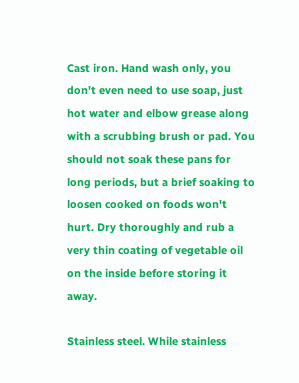Cast iron. Hand wash only, you don't even need to use soap, just hot water and elbow grease along with a scrubbing brush or pad. You should not soak these pans for long periods, but a brief soaking to loosen cooked on foods won't hurt. Dry thoroughly and rub a very thin coating of vegetable oil on the inside before storing it away.

Stainless steel. While stainless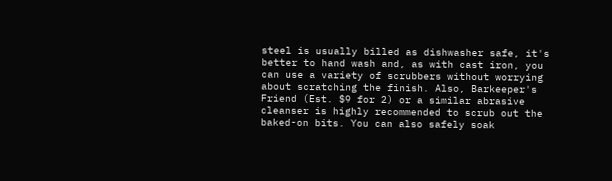steel is usually billed as dishwasher safe, it's better to hand wash and, as with cast iron, you can use a variety of scrubbers without worrying about scratching the finish. Also, Barkeeper's Friend (Est. $9 for 2) or a similar abrasive cleanser is highly recommended to scrub out the baked-on bits. You can also safely soak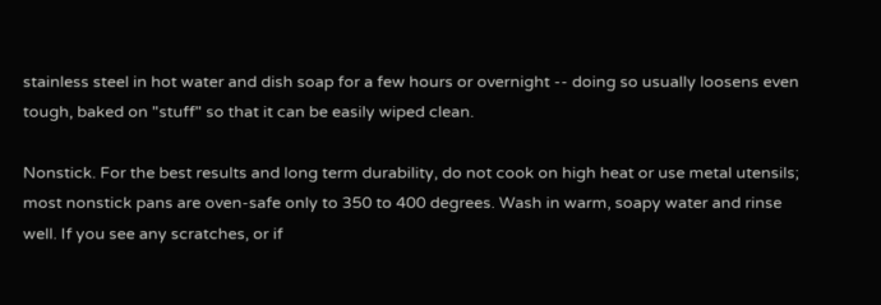stainless steel in hot water and dish soap for a few hours or overnight -- doing so usually loosens even tough, baked on "stuff" so that it can be easily wiped clean.

Nonstick. For the best results and long term durability, do not cook on high heat or use metal utensils; most nonstick pans are oven-safe only to 350 to 400 degrees. Wash in warm, soapy water and rinse well. If you see any scratches, or if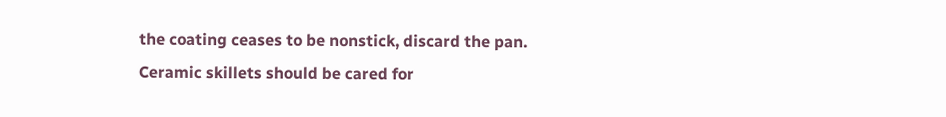the coating ceases to be nonstick, discard the pan. Ceramic skillets should be cared for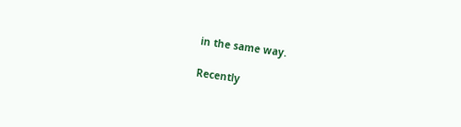in the same way.

Recently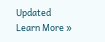Updated
Learn More »